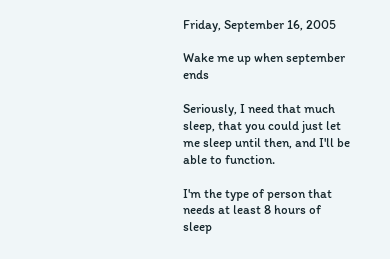Friday, September 16, 2005

Wake me up when september ends

Seriously, I need that much sleep, that you could just let me sleep until then, and I'll be able to function.

I'm the type of person that needs at least 8 hours of sleep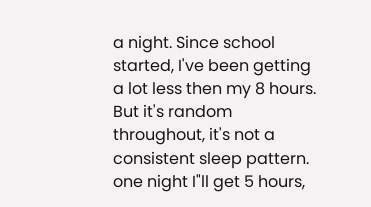a night. Since school started, I've been getting a lot less then my 8 hours. But it's random throughout, it's not a consistent sleep pattern. one night I"ll get 5 hours,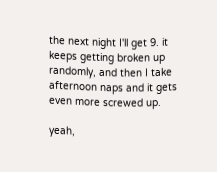the next night I'll get 9. it keeps getting broken up randomly, and then I take afternoon naps and it gets even more screwed up.

yeah,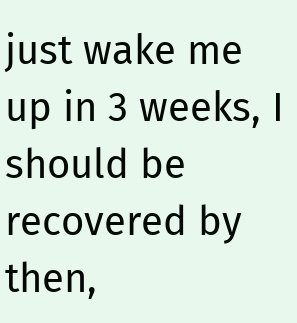just wake me up in 3 weeks, I should be recovered by then,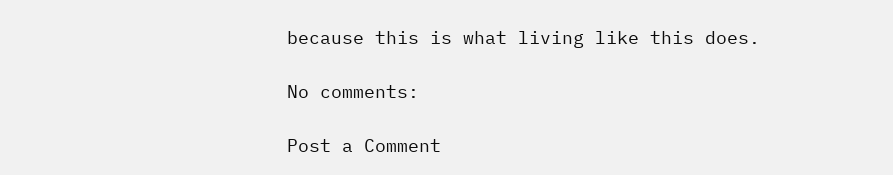because this is what living like this does.

No comments:

Post a Comment